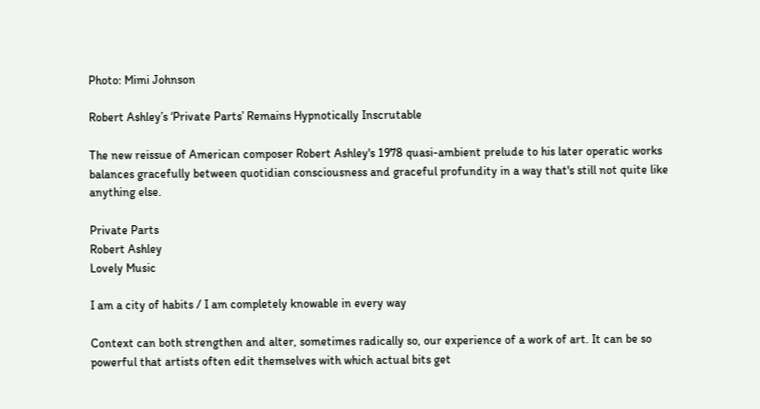Photo: Mimi Johnson

Robert Ashley’s ‘Private Parts’ Remains Hypnotically Inscrutable

The new reissue of American composer Robert Ashley's 1978 quasi-ambient prelude to his later operatic works balances gracefully between quotidian consciousness and graceful profundity in a way that's still not quite like anything else.

Private Parts
Robert Ashley
Lovely Music

I am a city of habits / I am completely knowable in every way

Context can both strengthen and alter, sometimes radically so, our experience of a work of art. It can be so powerful that artists often edit themselves with which actual bits get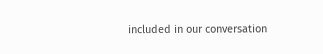included in our conversation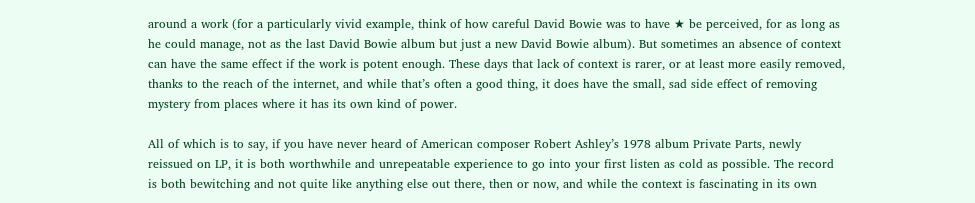around a work (for a particularly vivid example, think of how careful David Bowie was to have ★ be perceived, for as long as he could manage, not as the last David Bowie album but just a new David Bowie album). But sometimes an absence of context can have the same effect if the work is potent enough. These days that lack of context is rarer, or at least more easily removed, thanks to the reach of the internet, and while that’s often a good thing, it does have the small, sad side effect of removing mystery from places where it has its own kind of power.

All of which is to say, if you have never heard of American composer Robert Ashley’s 1978 album Private Parts, newly reissued on LP, it is both worthwhile and unrepeatable experience to go into your first listen as cold as possible. The record is both bewitching and not quite like anything else out there, then or now, and while the context is fascinating in its own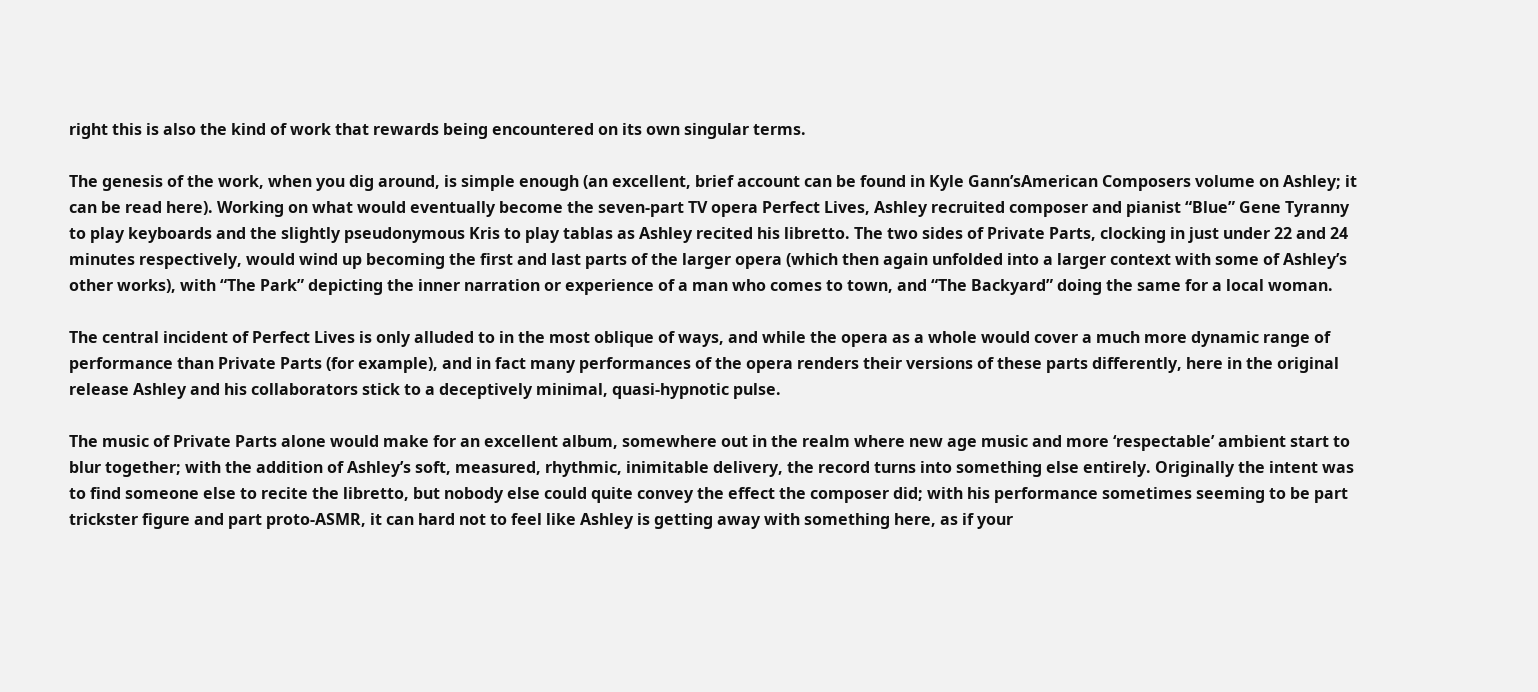right this is also the kind of work that rewards being encountered on its own singular terms.

The genesis of the work, when you dig around, is simple enough (an excellent, brief account can be found in Kyle Gann’sAmerican Composers volume on Ashley; it can be read here). Working on what would eventually become the seven-part TV opera Perfect Lives, Ashley recruited composer and pianist “Blue” Gene Tyranny to play keyboards and the slightly pseudonymous Kris to play tablas as Ashley recited his libretto. The two sides of Private Parts, clocking in just under 22 and 24 minutes respectively, would wind up becoming the first and last parts of the larger opera (which then again unfolded into a larger context with some of Ashley’s other works), with “The Park” depicting the inner narration or experience of a man who comes to town, and “The Backyard” doing the same for a local woman.

The central incident of Perfect Lives is only alluded to in the most oblique of ways, and while the opera as a whole would cover a much more dynamic range of performance than Private Parts (for example), and in fact many performances of the opera renders their versions of these parts differently, here in the original release Ashley and his collaborators stick to a deceptively minimal, quasi-hypnotic pulse.

The music of Private Parts alone would make for an excellent album, somewhere out in the realm where new age music and more ‘respectable’ ambient start to blur together; with the addition of Ashley’s soft, measured, rhythmic, inimitable delivery, the record turns into something else entirely. Originally the intent was to find someone else to recite the libretto, but nobody else could quite convey the effect the composer did; with his performance sometimes seeming to be part trickster figure and part proto-ASMR, it can hard not to feel like Ashley is getting away with something here, as if your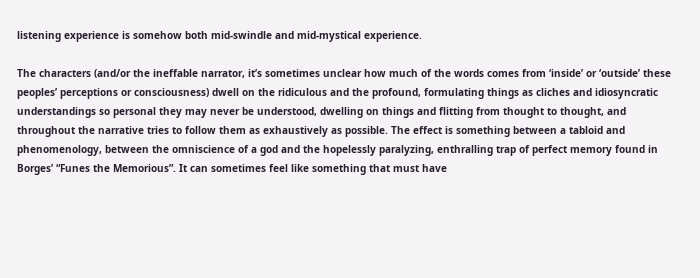listening experience is somehow both mid-swindle and mid-mystical experience.

The characters (and/or the ineffable narrator, it’s sometimes unclear how much of the words comes from ‘inside’ or ‘outside’ these peoples’ perceptions or consciousness) dwell on the ridiculous and the profound, formulating things as cliches and idiosyncratic understandings so personal they may never be understood, dwelling on things and flitting from thought to thought, and throughout the narrative tries to follow them as exhaustively as possible. The effect is something between a tabloid and phenomenology, between the omniscience of a god and the hopelessly paralyzing, enthralling trap of perfect memory found in Borges’ “Funes the Memorious”. It can sometimes feel like something that must have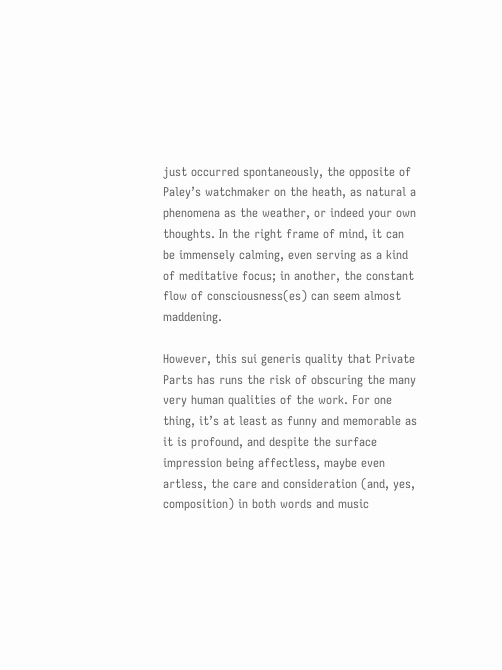just occurred spontaneously, the opposite of Paley’s watchmaker on the heath, as natural a phenomena as the weather, or indeed your own thoughts. In the right frame of mind, it can be immensely calming, even serving as a kind of meditative focus; in another, the constant flow of consciousness(es) can seem almost maddening.

However, this sui generis quality that Private Parts has runs the risk of obscuring the many very human qualities of the work. For one thing, it’s at least as funny and memorable as it is profound, and despite the surface impression being affectless, maybe even artless, the care and consideration (and, yes, composition) in both words and music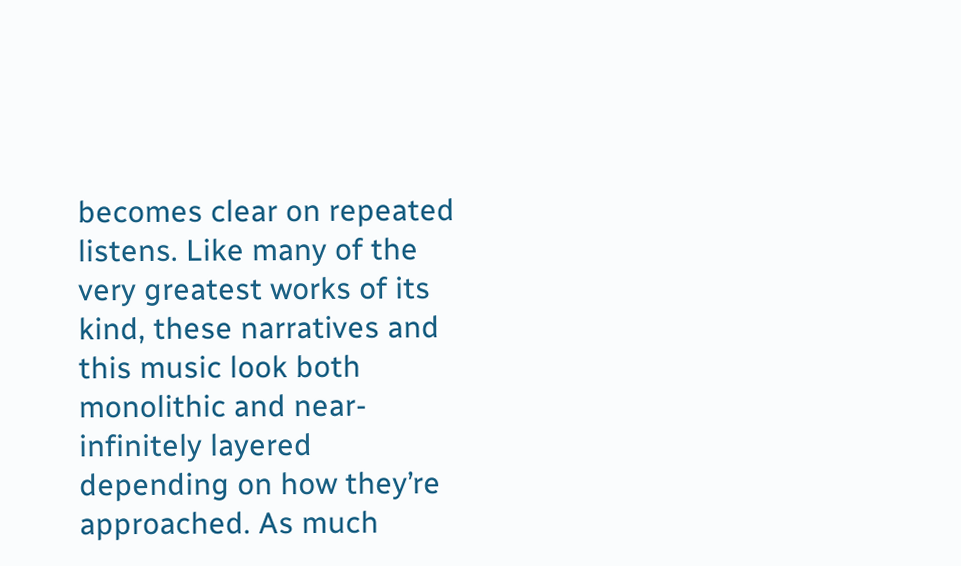becomes clear on repeated listens. Like many of the very greatest works of its kind, these narratives and this music look both monolithic and near-infinitely layered depending on how they’re approached. As much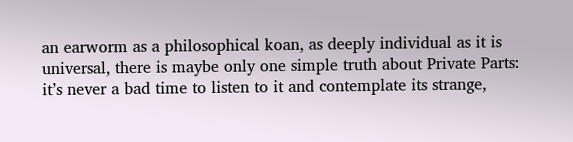an earworm as a philosophical koan, as deeply individual as it is universal, there is maybe only one simple truth about Private Parts: it’s never a bad time to listen to it and contemplate its strange,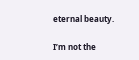eternal beauty.

I’m not the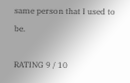same person that I used to be.

RATING 9 / 10